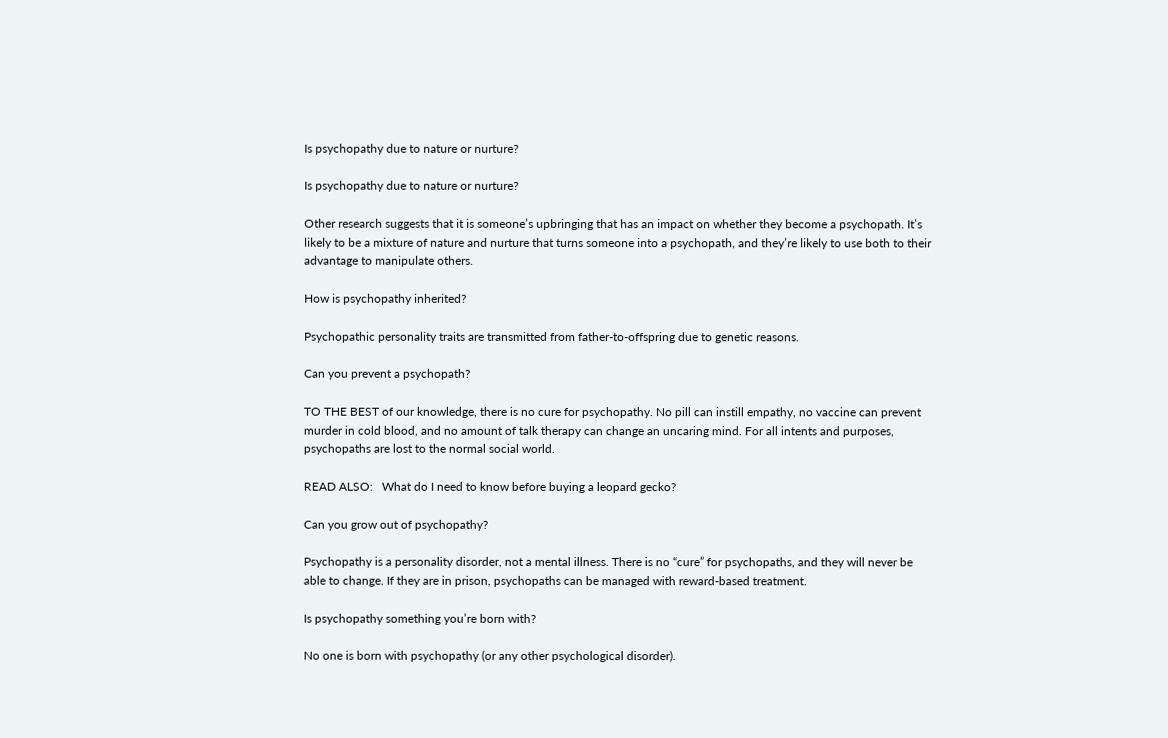Is psychopathy due to nature or nurture?

Is psychopathy due to nature or nurture?

Other research suggests that it is someone’s upbringing that has an impact on whether they become a psychopath. It’s likely to be a mixture of nature and nurture that turns someone into a psychopath, and they’re likely to use both to their advantage to manipulate others.

How is psychopathy inherited?

Psychopathic personality traits are transmitted from father-to-offspring due to genetic reasons.

Can you prevent a psychopath?

TO THE BEST of our knowledge, there is no cure for psychopathy. No pill can instill empathy, no vaccine can prevent murder in cold blood, and no amount of talk therapy can change an uncaring mind. For all intents and purposes, psychopaths are lost to the normal social world.

READ ALSO:   What do I need to know before buying a leopard gecko?

Can you grow out of psychopathy?

Psychopathy is a personality disorder, not a mental illness. There is no “cure” for psychopaths, and they will never be able to change. If they are in prison, psychopaths can be managed with reward-based treatment.

Is psychopathy something you’re born with?

No one is born with psychopathy (or any other psychological disorder).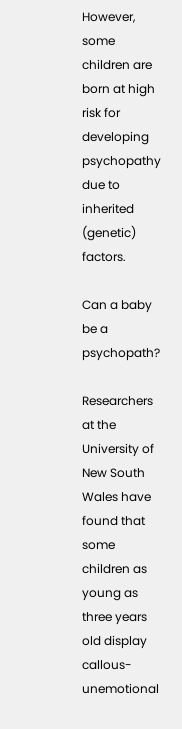However, some children are born at high risk for developing psychopathy due to inherited (genetic) factors.

Can a baby be a psychopath?

Researchers at the University of New South Wales have found that some children as young as three years old display callous-unemotional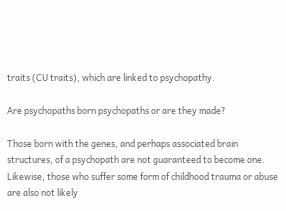traits (CU traits), which are linked to psychopathy.

Are psychopaths born psychopaths or are they made?

Those born with the genes, and perhaps associated brain structures, of a psychopath are not guaranteed to become one. Likewise, those who suffer some form of childhood trauma or abuse are also not likely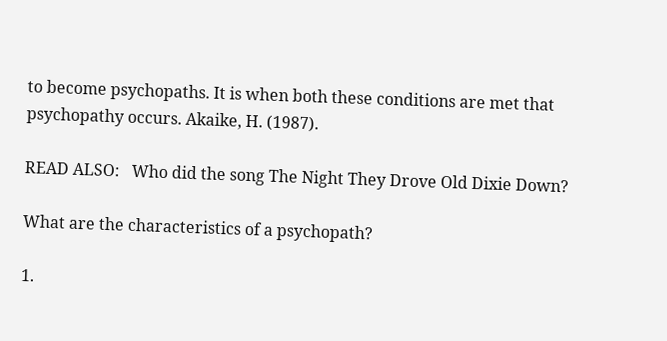to become psychopaths. It is when both these conditions are met that psychopathy occurs. Akaike, H. (1987).

READ ALSO:   Who did the song The Night They Drove Old Dixie Down?

What are the characteristics of a psychopath?

1.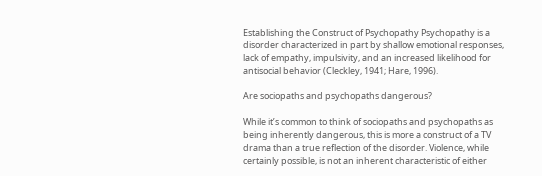Establishing the Construct of Psychopathy Psychopathy is a disorder characterized in part by shallow emotional responses, lack of empathy, impulsivity, and an increased likelihood for antisocial behavior (Cleckley, 1941; Hare, 1996).

Are sociopaths and psychopaths dangerous?

While it’s common to think of sociopaths and psychopaths as being inherently dangerous, this is more a construct of a TV drama than a true reflection of the disorder. Violence, while certainly possible, is not an inherent characteristic of either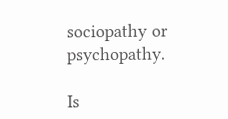sociopathy or psychopathy.

Is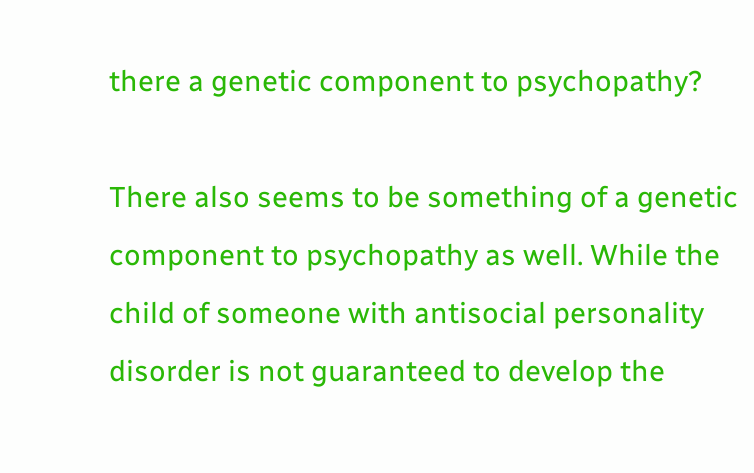there a genetic component to psychopathy?

There also seems to be something of a genetic component to psychopathy as well. While the child of someone with antisocial personality disorder is not guaranteed to develop the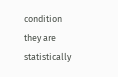condition they are statistically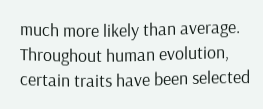much more likely than average. Throughout human evolution, certain traits have been selected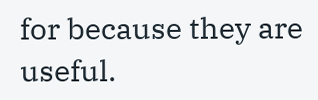for because they are useful.